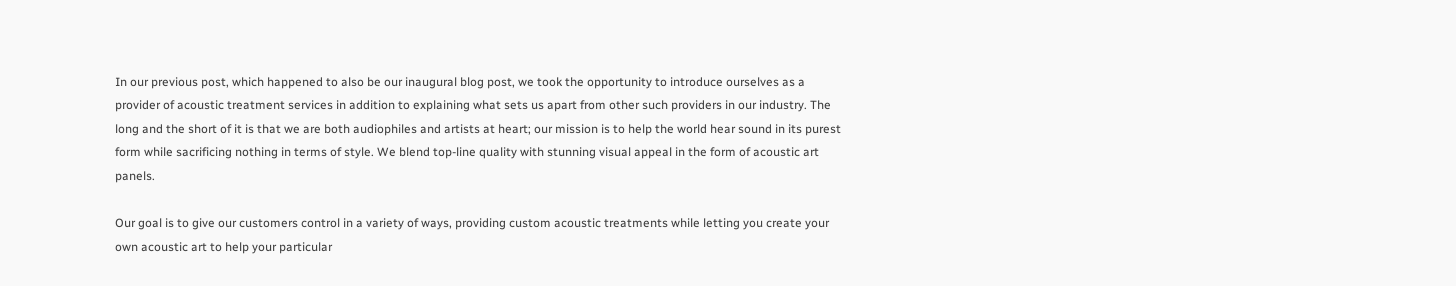In our previous post, which happened to also be our inaugural blog post, we took the opportunity to introduce ourselves as a provider of acoustic treatment services in addition to explaining what sets us apart from other such providers in our industry. The long and the short of it is that we are both audiophiles and artists at heart; our mission is to help the world hear sound in its purest form while sacrificing nothing in terms of style. We blend top-line quality with stunning visual appeal in the form of acoustic art panels.

Our goal is to give our customers control in a variety of ways, providing custom acoustic treatments while letting you create your own acoustic art to help your particular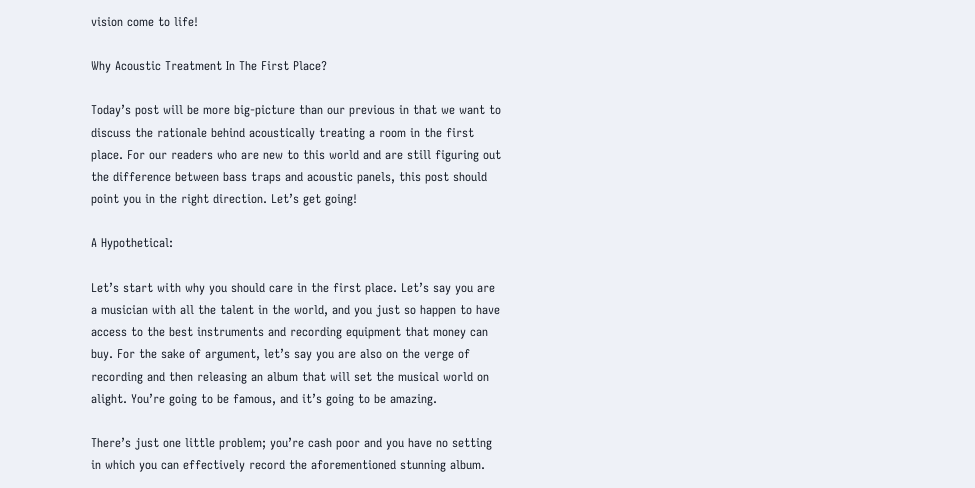vision come to life!

Why Acoustic Treatment In The First Place?

Today’s post will be more big-picture than our previous in that we want to discuss the rationale behind acoustically treating a room in the first place. For our readers who are new to this world and are still figuring out the difference between bass traps and acoustic panels, this post should point you in the right direction. Let’s get going!

A Hypothetical:

Let’s start with why you should care in the first place. Let’s say you are a musician with all the talent in the world, and you just so happen to have access to the best instruments and recording equipment that money can buy. For the sake of argument, let’s say you are also on the verge of recording and then releasing an album that will set the musical world on alight. You’re going to be famous, and it’s going to be amazing.

There’s just one little problem; you’re cash poor and you have no setting in which you can effectively record the aforementioned stunning album.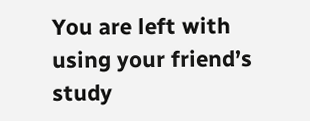You are left with using your friend’s study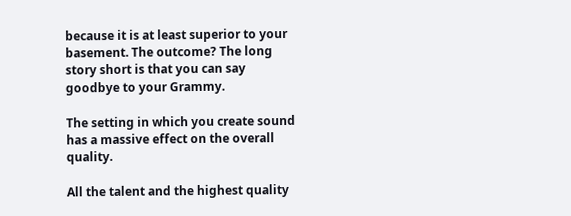because it is at least superior to your basement. The outcome? The long story short is that you can say goodbye to your Grammy.

The setting in which you create sound has a massive effect on the overall quality.

All the talent and the highest quality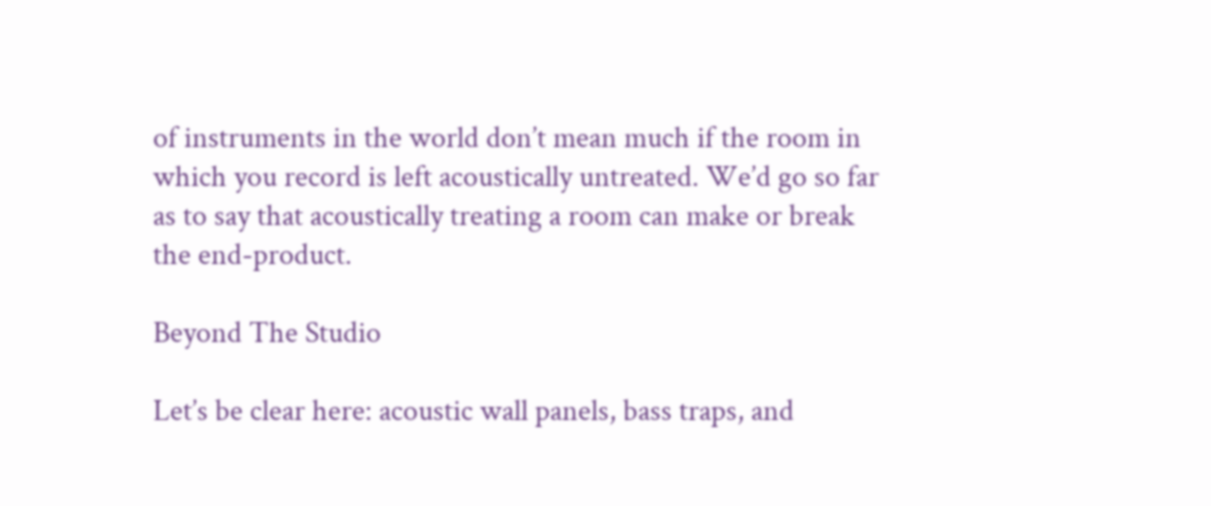of instruments in the world don’t mean much if the room in which you record is left acoustically untreated. We’d go so far as to say that acoustically treating a room can make or break the end-product.

Beyond The Studio

Let’s be clear here: acoustic wall panels, bass traps, and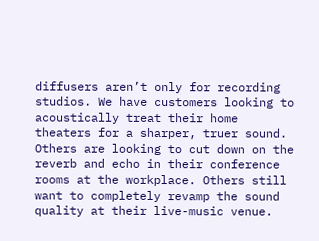diffusers aren’t only for recording studios. We have customers looking to acoustically treat their home theaters for a sharper, truer sound. Others are looking to cut down on the reverb and echo in their conference rooms at the workplace. Others still want to completely revamp the sound quality at their live-music venue.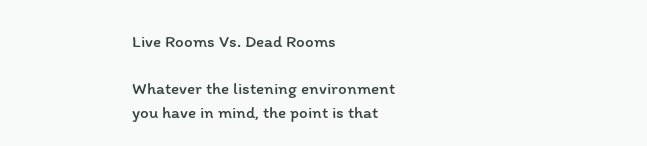Live Rooms Vs. Dead Rooms

Whatever the listening environment you have in mind, the point is that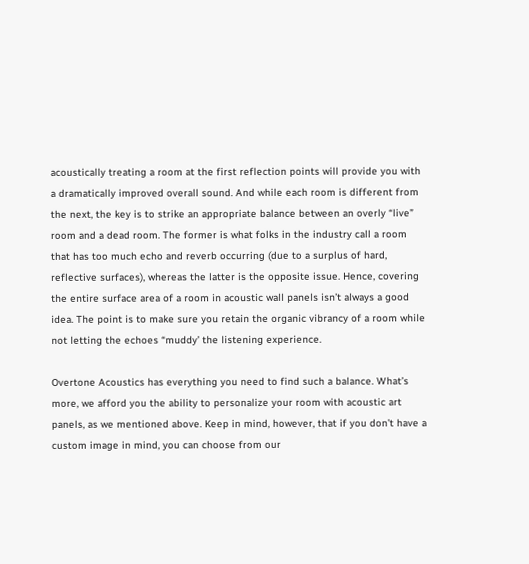acoustically treating a room at the first reflection points will provide you with a dramatically improved overall sound. And while each room is different from the next, the key is to strike an appropriate balance between an overly “live” room and a dead room. The former is what folks in the industry call a room that has too much echo and reverb occurring (due to a surplus of hard, reflective surfaces), whereas the latter is the opposite issue. Hence, covering the entire surface area of a room in acoustic wall panels isn’t always a good idea. The point is to make sure you retain the organic vibrancy of a room while not letting the echoes “muddy’ the listening experience.

Overtone Acoustics has everything you need to find such a balance. What’s more, we afford you the ability to personalize your room with acoustic art panels, as we mentioned above. Keep in mind, however, that if you don’t have a custom image in mind, you can choose from our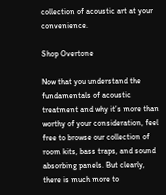collection of acoustic art at your convenience.

Shop Overtone

Now that you understand the fundamentals of acoustic treatment and why it’s more than worthy of your consideration, feel free to browse our collection of room kits, bass traps, and sound absorbing panels. But clearly, there is much more to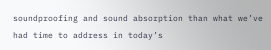soundproofing and sound absorption than what we’ve had time to address in today’s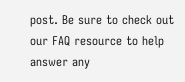post. Be sure to check out our FAQ resource to help answer any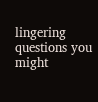lingering questions you might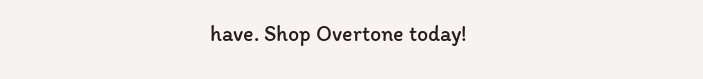have. Shop Overtone today!